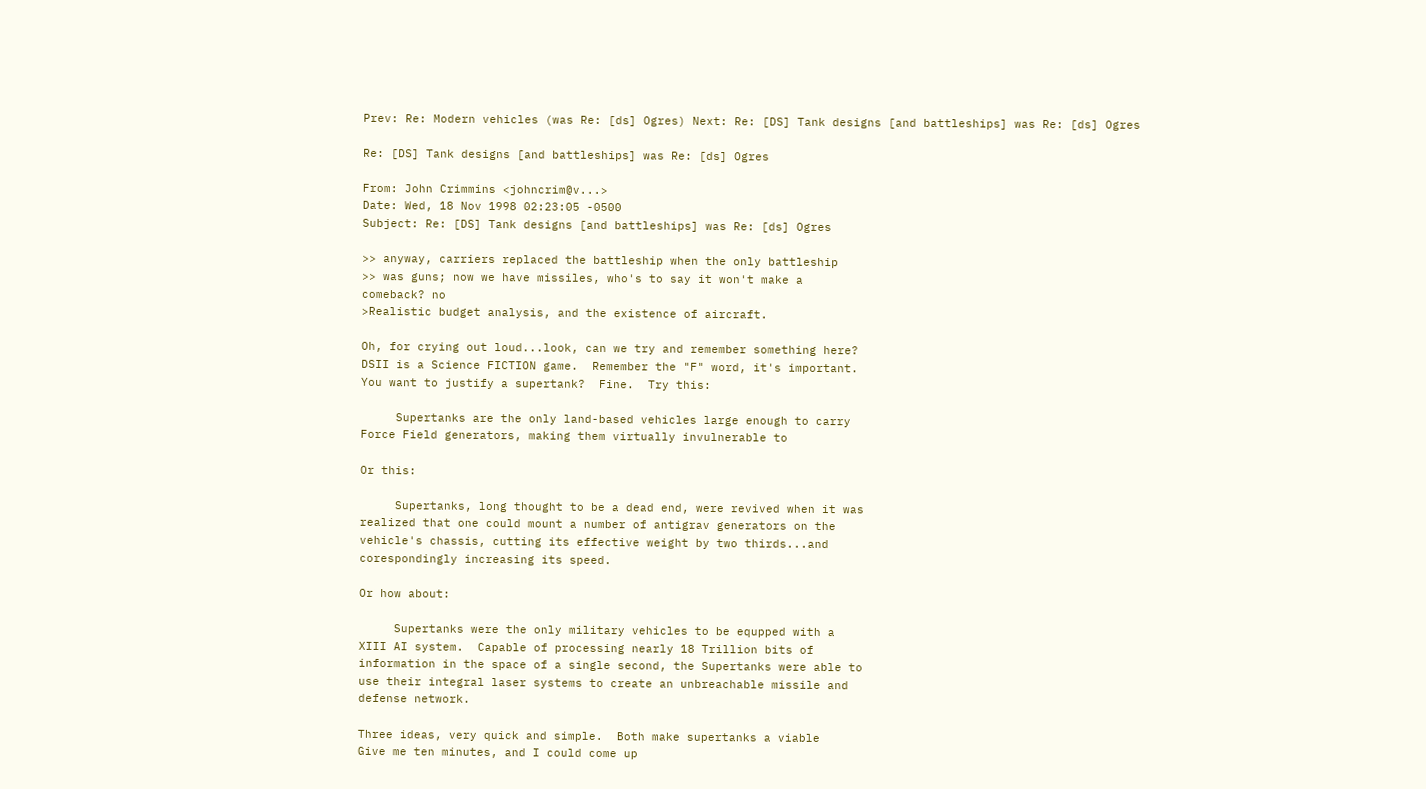Prev: Re: Modern vehicles (was Re: [ds] Ogres) Next: Re: [DS] Tank designs [and battleships] was Re: [ds] Ogres

Re: [DS] Tank designs [and battleships] was Re: [ds] Ogres

From: John Crimmins <johncrim@v...>
Date: Wed, 18 Nov 1998 02:23:05 -0500
Subject: Re: [DS] Tank designs [and battleships] was Re: [ds] Ogres

>> anyway, carriers replaced the battleship when the only battleship
>> was guns; now we have missiles, who's to say it won't make a
comeback? no
>Realistic budget analysis, and the existence of aircraft.

Oh, for crying out loud...look, can we try and remember something here?
DSII is a Science FICTION game.  Remember the "F" word, it's important.
You want to justify a supertank?  Fine.  Try this:

     Supertanks are the only land-based vehicles large enough to carry
Force Field generators, making them virtually invulnerable to

Or this:

     Supertanks, long thought to be a dead end, were revived when it was
realized that one could mount a number of antigrav generators on the
vehicle's chassis, cutting its effective weight by two thirds...and
corespondingly increasing its speed.

Or how about:

     Supertanks were the only military vehicles to be equpped with a
XIII AI system.  Capable of processing nearly 18 Trillion bits of
information in the space of a single second, the Supertanks were able to
use their integral laser systems to create an unbreachable missile and
defense network.

Three ideas, very quick and simple.  Both make supertanks a viable
Give me ten minutes, and I could come up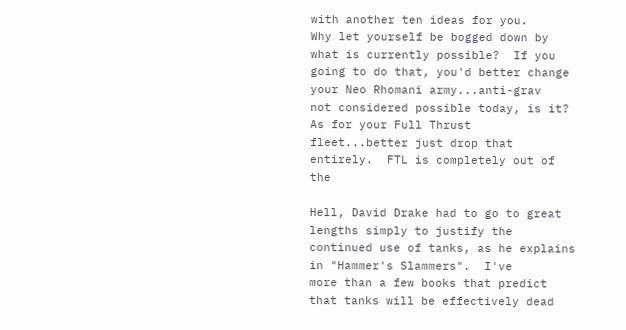with another ten ideas for you.
Why let yourself be bogged down by what is currently possible?  If you
going to do that, you'd better change your Neo Rhomani army...anti-grav
not considered possible today, is it?  As for your Full Thrust
fleet...better just drop that entirely.  FTL is completely out of the

Hell, David Drake had to go to great lengths simply to justify the
continued use of tanks, as he explains in "Hammer's Slammers".  I've
more than a few books that predict that tanks will be effectively dead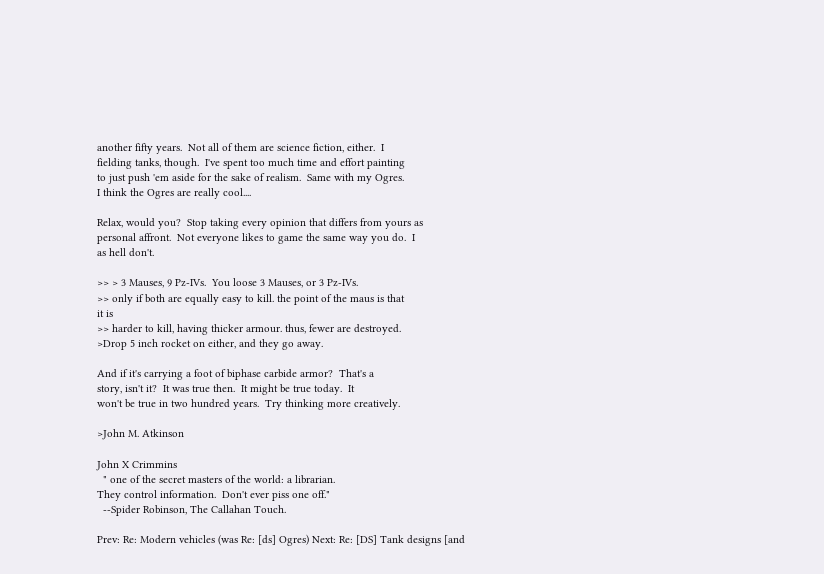another fifty years.  Not all of them are science fiction, either.  I
fielding tanks, though.  I've spent too much time and effort painting
to just push 'em aside for the sake of realism.  Same with my Ogres.
I think the Ogres are really cool....

Relax, would you?  Stop taking every opinion that differs from yours as
personal affront.  Not everyone likes to game the same way you do.  I
as hell don't.

>> > 3 Mauses, 9 Pz-IVs.  You loose 3 Mauses, or 3 Pz-IVs.
>> only if both are equally easy to kill. the point of the maus is that
it is
>> harder to kill, having thicker armour. thus, fewer are destroyed.
>Drop 5 inch rocket on either, and they go away.

And if it's carrying a foot of biphase carbide armor?  That's a
story, isn't it?  It was true then.  It might be true today.  It
won't be true in two hundred years.  Try thinking more creatively.

>John M. Atkinson

John X Crimmins
  " one of the secret masters of the world: a librarian.
They control information.  Don't ever piss one off."
  --Spider Robinson, The Callahan Touch.

Prev: Re: Modern vehicles (was Re: [ds] Ogres) Next: Re: [DS] Tank designs [and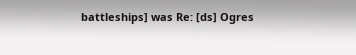battleships] was Re: [ds] Ogres